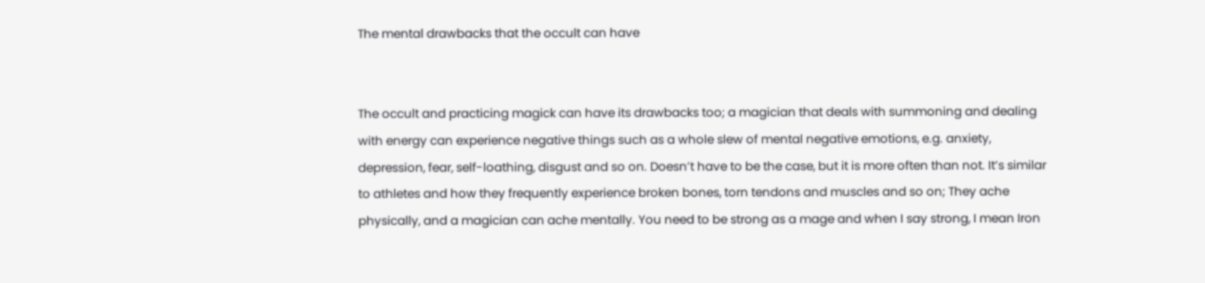The mental drawbacks that the occult can have


The occult and practicing magick can have its drawbacks too; a magician that deals with summoning and dealing with energy can experience negative things such as a whole slew of mental negative emotions, e.g. anxiety, depression, fear, self-loathing, disgust and so on. Doesn’t have to be the case, but it is more often than not. It’s similar to athletes and how they frequently experience broken bones, torn tendons and muscles and so on; They ache physically, and a magician can ache mentally. You need to be strong as a mage and when I say strong, I mean Iron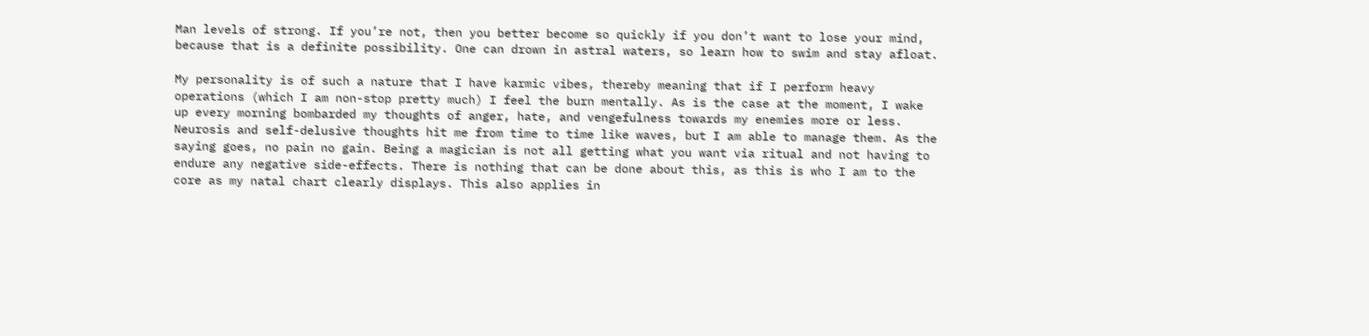Man levels of strong. If you’re not, then you better become so quickly if you don’t want to lose your mind, because that is a definite possibility. One can drown in astral waters, so learn how to swim and stay afloat.

My personality is of such a nature that I have karmic vibes, thereby meaning that if I perform heavy operations (which I am non-stop pretty much) I feel the burn mentally. As is the case at the moment, I wake up every morning bombarded my thoughts of anger, hate, and vengefulness towards my enemies more or less. Neurosis and self-delusive thoughts hit me from time to time like waves, but I am able to manage them. As the saying goes, no pain no gain. Being a magician is not all getting what you want via ritual and not having to endure any negative side-effects. There is nothing that can be done about this, as this is who I am to the core as my natal chart clearly displays. This also applies in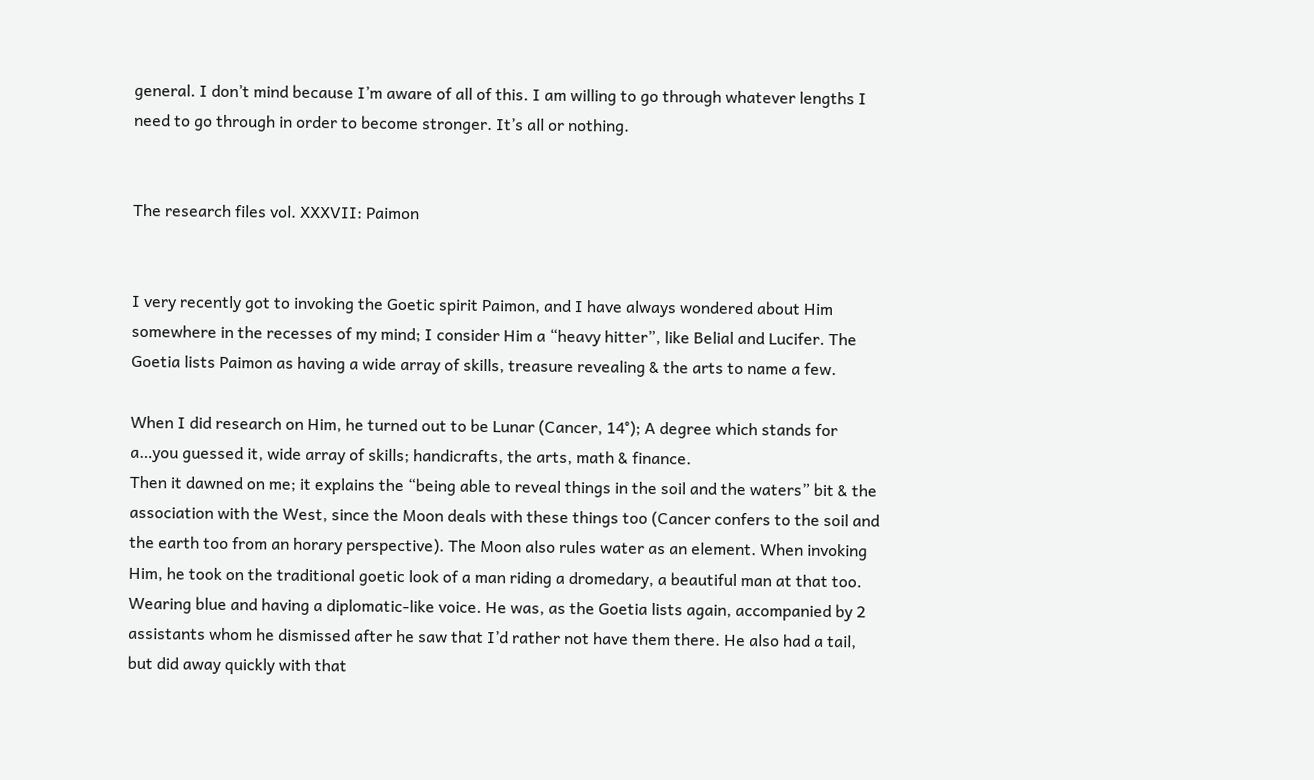general. I don’t mind because I’m aware of all of this. I am willing to go through whatever lengths I need to go through in order to become stronger. It’s all or nothing.


The research files vol. XXXVII: Paimon


I very recently got to invoking the Goetic spirit Paimon, and I have always wondered about Him somewhere in the recesses of my mind; I consider Him a “heavy hitter”, like Belial and Lucifer. The Goetia lists Paimon as having a wide array of skills, treasure revealing & the arts to name a few.

When I did research on Him, he turned out to be Lunar (Cancer, 14°); A degree which stands for a…you guessed it, wide array of skills; handicrafts, the arts, math & finance.
Then it dawned on me; it explains the “being able to reveal things in the soil and the waters” bit & the association with the West, since the Moon deals with these things too (Cancer confers to the soil and the earth too from an horary perspective). The Moon also rules water as an element. When invoking Him, he took on the traditional goetic look of a man riding a dromedary, a beautiful man at that too. Wearing blue and having a diplomatic-like voice. He was, as the Goetia lists again, accompanied by 2 assistants whom he dismissed after he saw that I’d rather not have them there. He also had a tail, but did away quickly with that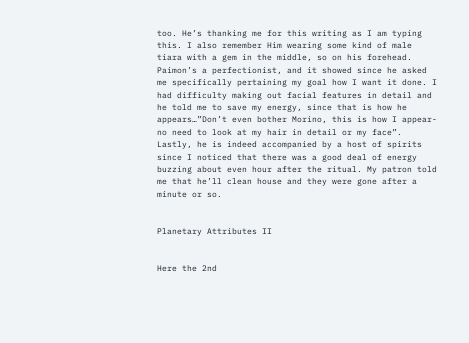too. He’s thanking me for this writing as I am typing this. I also remember Him wearing some kind of male tiara with a gem in the middle, so on his forehead. Paimon’s a perfectionist, and it showed since he asked me specifically pertaining my goal how I want it done. I had difficulty making out facial features in detail and he told me to save my energy, since that is how he appears…”Don’t even bother Morino, this is how I appear- no need to look at my hair in detail or my face”. Lastly, he is indeed accompanied by a host of spirits since I noticed that there was a good deal of energy buzzing about even hour after the ritual. My patron told me that he’ll clean house and they were gone after a minute or so.


Planetary Attributes II


Here the 2nd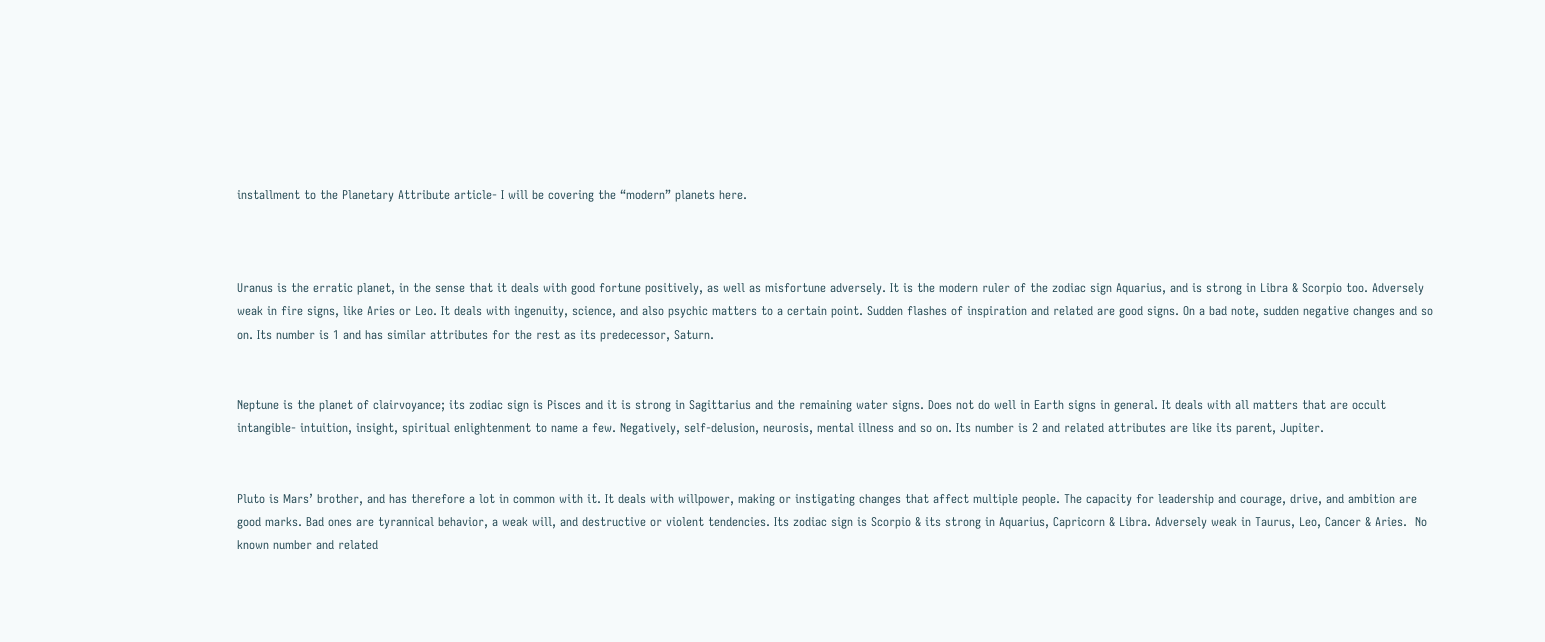installment to the Planetary Attribute article- I will be covering the “modern” planets here.



Uranus is the erratic planet, in the sense that it deals with good fortune positively, as well as misfortune adversely. It is the modern ruler of the zodiac sign Aquarius, and is strong in Libra & Scorpio too. Adversely weak in fire signs, like Aries or Leo. It deals with ingenuity, science, and also psychic matters to a certain point. Sudden flashes of inspiration and related are good signs. On a bad note, sudden negative changes and so on. Its number is 1 and has similar attributes for the rest as its predecessor, Saturn.


Neptune is the planet of clairvoyance; its zodiac sign is Pisces and it is strong in Sagittarius and the remaining water signs. Does not do well in Earth signs in general. It deals with all matters that are occult intangible- intuition, insight, spiritual enlightenment to name a few. Negatively, self-delusion, neurosis, mental illness and so on. Its number is 2 and related attributes are like its parent, Jupiter.


Pluto is Mars’ brother, and has therefore a lot in common with it. It deals with willpower, making or instigating changes that affect multiple people. The capacity for leadership and courage, drive, and ambition are good marks. Bad ones are tyrannical behavior, a weak will, and destructive or violent tendencies. Its zodiac sign is Scorpio & its strong in Aquarius, Capricorn & Libra. Adversely weak in Taurus, Leo, Cancer & Aries.  No known number and related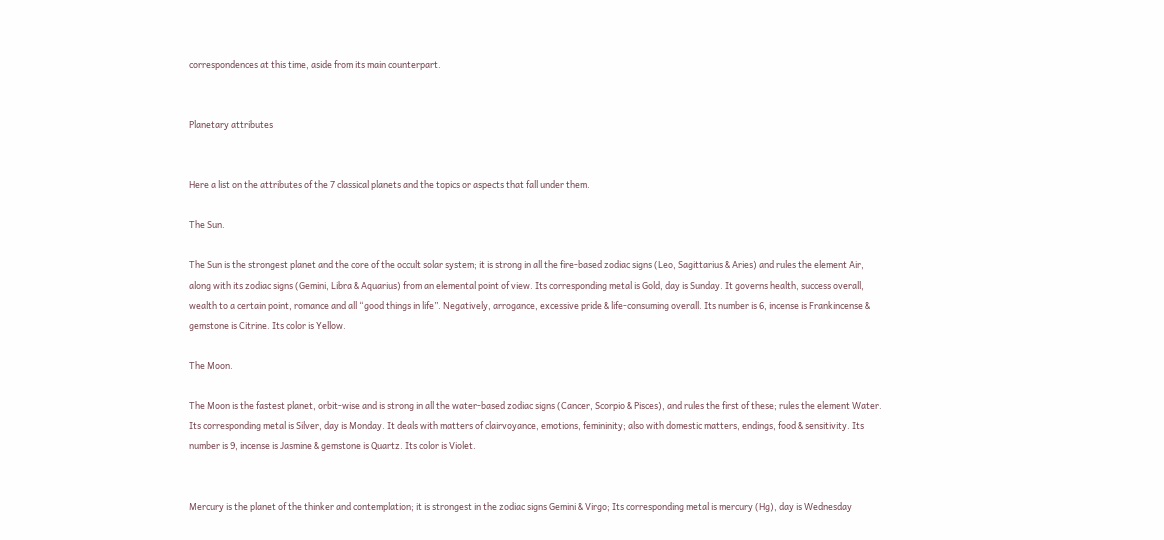correspondences at this time, aside from its main counterpart.


Planetary attributes


Here a list on the attributes of the 7 classical planets and the topics or aspects that fall under them.

The Sun.

The Sun is the strongest planet and the core of the occult solar system; it is strong in all the fire-based zodiac signs (Leo, Sagittarius & Aries) and rules the element Air, along with its zodiac signs (Gemini, Libra & Aquarius) from an elemental point of view. Its corresponding metal is Gold, day is Sunday. It governs health, success overall, wealth to a certain point, romance and all “good things in life”. Negatively, arrogance, excessive pride & life-consuming overall. Its number is 6, incense is Frankincense & gemstone is Citrine. Its color is Yellow.

The Moon.

The Moon is the fastest planet, orbit-wise and is strong in all the water-based zodiac signs (Cancer, Scorpio & Pisces), and rules the first of these; rules the element Water. Its corresponding metal is Silver, day is Monday. It deals with matters of clairvoyance, emotions, femininity; also with domestic matters, endings, food & sensitivity. Its number is 9, incense is Jasmine & gemstone is Quartz. Its color is Violet.


Mercury is the planet of the thinker and contemplation; it is strongest in the zodiac signs Gemini & Virgo; Its corresponding metal is mercury (Hg), day is Wednesday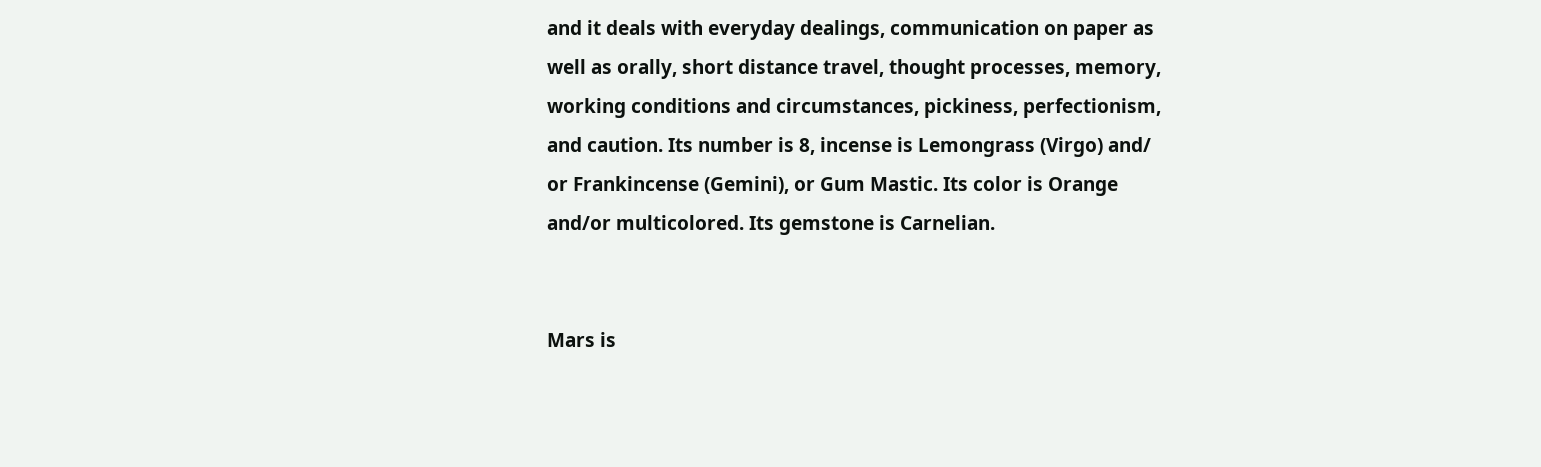and it deals with everyday dealings, communication on paper as well as orally, short distance travel, thought processes, memory, working conditions and circumstances, pickiness, perfectionism, and caution. Its number is 8, incense is Lemongrass (Virgo) and/ or Frankincense (Gemini), or Gum Mastic. Its color is Orange and/or multicolored. Its gemstone is Carnelian.


Mars is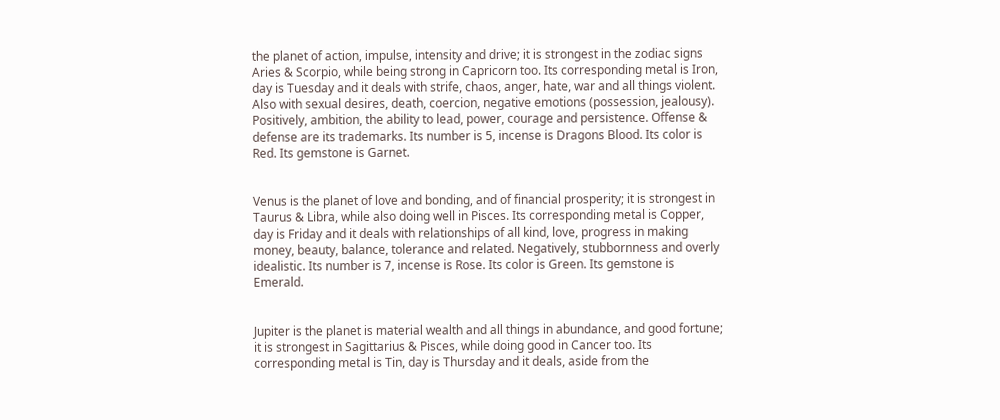the planet of action, impulse, intensity and drive; it is strongest in the zodiac signs Aries & Scorpio, while being strong in Capricorn too. Its corresponding metal is Iron, day is Tuesday and it deals with strife, chaos, anger, hate, war and all things violent. Also with sexual desires, death, coercion, negative emotions (possession, jealousy). Positively, ambition, the ability to lead, power, courage and persistence. Offense & defense are its trademarks. Its number is 5, incense is Dragons Blood. Its color is Red. Its gemstone is Garnet.


Venus is the planet of love and bonding, and of financial prosperity; it is strongest in Taurus & Libra, while also doing well in Pisces. Its corresponding metal is Copper, day is Friday and it deals with relationships of all kind, love, progress in making money, beauty, balance, tolerance and related. Negatively, stubbornness and overly idealistic. Its number is 7, incense is Rose. Its color is Green. Its gemstone is Emerald.


Jupiter is the planet is material wealth and all things in abundance, and good fortune; it is strongest in Sagittarius & Pisces, while doing good in Cancer too. Its corresponding metal is Tin, day is Thursday and it deals, aside from the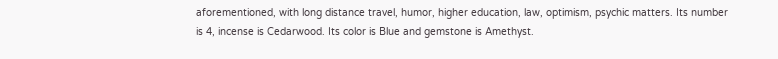aforementioned, with long distance travel, humor, higher education, law, optimism, psychic matters. Its number is 4, incense is Cedarwood. Its color is Blue and gemstone is Amethyst.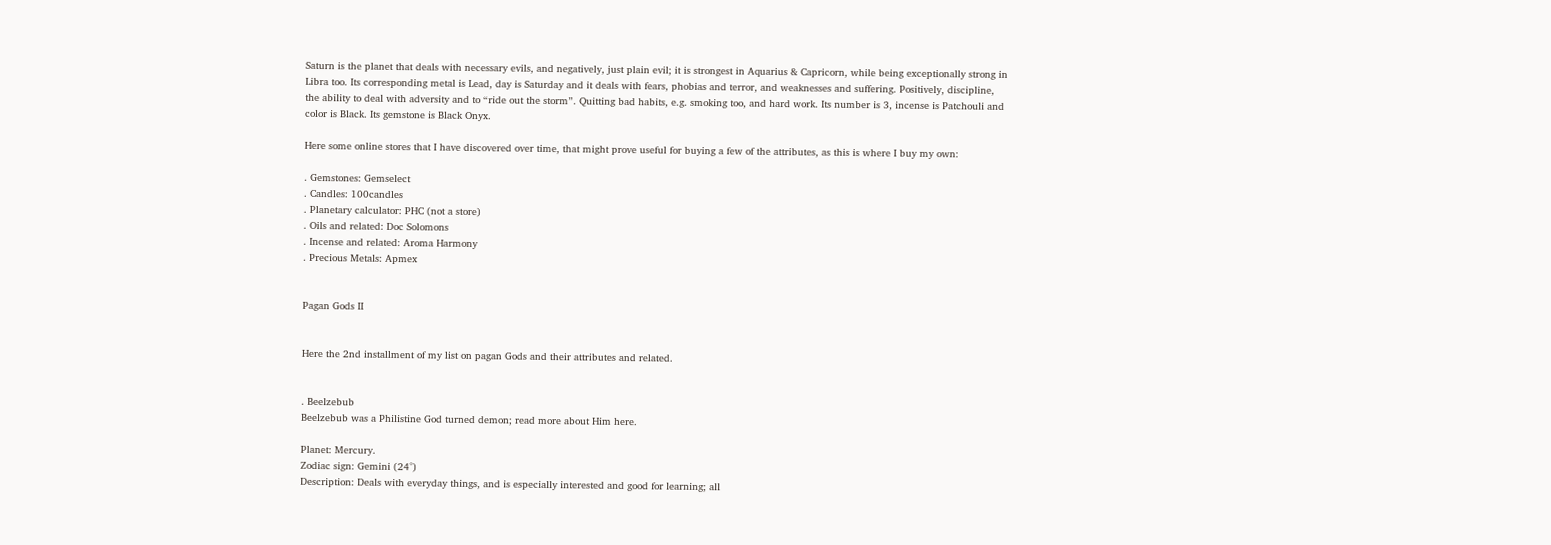Saturn is the planet that deals with necessary evils, and negatively, just plain evil; it is strongest in Aquarius & Capricorn, while being exceptionally strong in Libra too. Its corresponding metal is Lead, day is Saturday and it deals with fears, phobias and terror, and weaknesses and suffering. Positively, discipline, the ability to deal with adversity and to “ride out the storm”. Quitting bad habits, e.g. smoking too, and hard work. Its number is 3, incense is Patchouli and color is Black. Its gemstone is Black Onyx.

Here some online stores that I have discovered over time, that might prove useful for buying a few of the attributes, as this is where I buy my own:

. Gemstones: Gemselect
. Candles: 100candles
. Planetary calculator: PHC (not a store)
. Oils and related: Doc Solomons
. Incense and related: Aroma Harmony
. Precious Metals: Apmex


Pagan Gods II


Here the 2nd installment of my list on pagan Gods and their attributes and related.


. Beelzebub
Beelzebub was a Philistine God turned demon; read more about Him here.

Planet: Mercury.
Zodiac sign: Gemini (24°)
Description: Deals with everyday things, and is especially interested and good for learning; all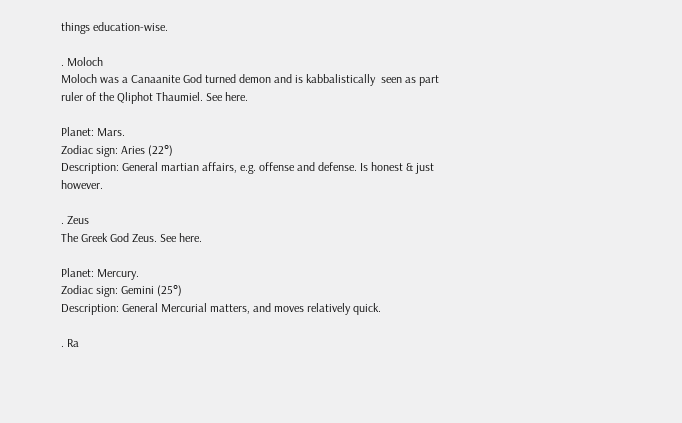things education-wise.

. Moloch
Moloch was a Canaanite God turned demon and is kabbalistically  seen as part ruler of the Qliphot Thaumiel. See here.

Planet: Mars.
Zodiac sign: Aries (22°)
Description: General martian affairs, e.g. offense and defense. Is honest & just however.

. Zeus
The Greek God Zeus. See here.

Planet: Mercury.
Zodiac sign: Gemini (25°)
Description: General Mercurial matters, and moves relatively quick.

. Ra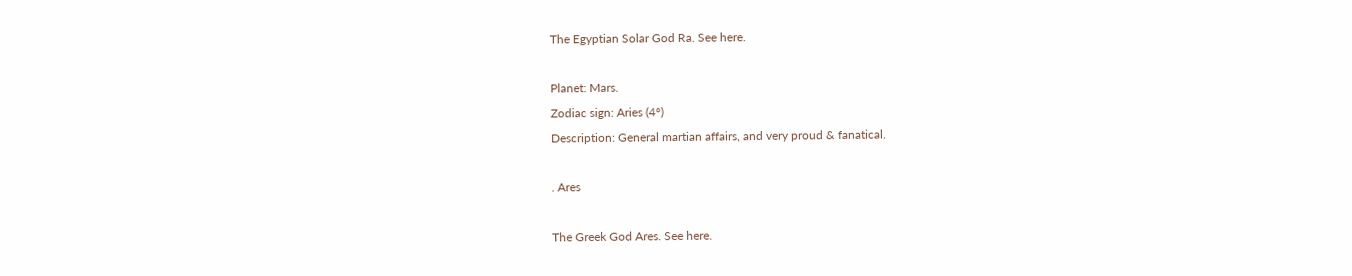The Egyptian Solar God Ra. See here.

Planet: Mars.
Zodiac sign: Aries (4°)
Description: General martian affairs, and very proud & fanatical.

. Ares

The Greek God Ares. See here.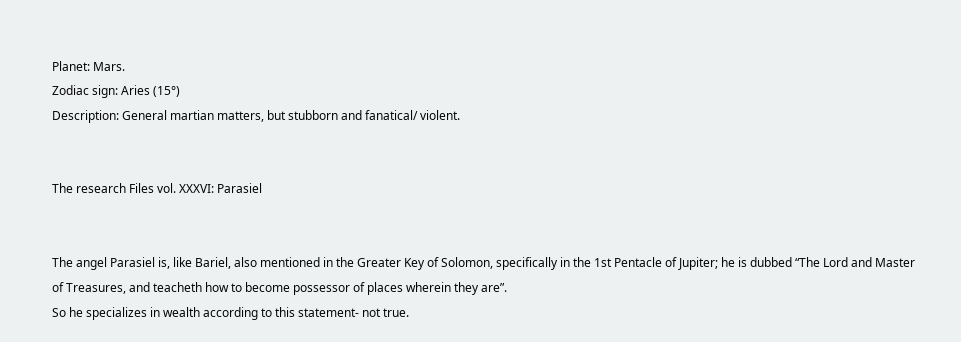Planet: Mars.
Zodiac sign: Aries (15°)
Description: General martian matters, but stubborn and fanatical/ violent.


The research Files vol. XXXVI: Parasiel


The angel Parasiel is, like Bariel, also mentioned in the Greater Key of Solomon, specifically in the 1st Pentacle of Jupiter; he is dubbed “The Lord and Master of Treasures, and teacheth how to become possessor of places wherein they are”.
So he specializes in wealth according to this statement- not true.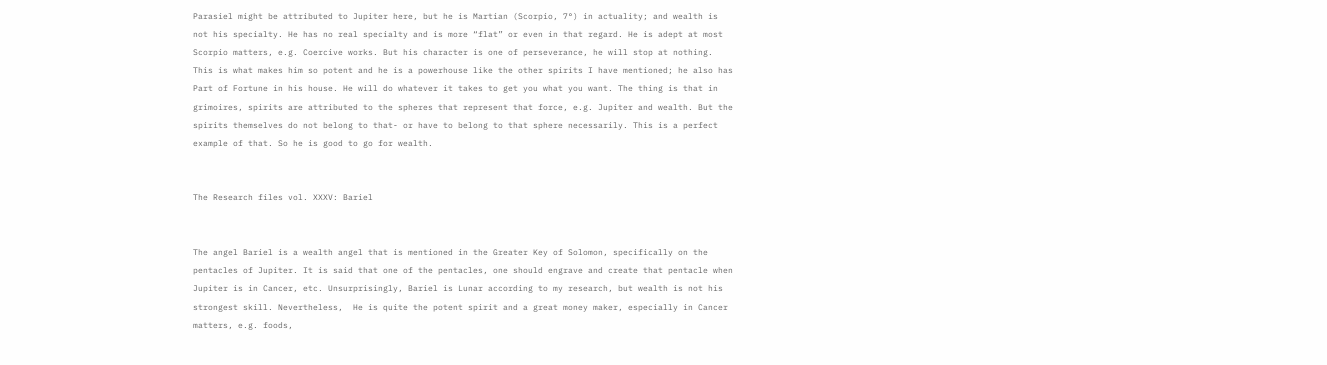Parasiel might be attributed to Jupiter here, but he is Martian (Scorpio, 7°) in actuality; and wealth is not his specialty. He has no real specialty and is more “flat” or even in that regard. He is adept at most Scorpio matters, e.g. Coercive works. But his character is one of perseverance, he will stop at nothing. This is what makes him so potent and he is a powerhouse like the other spirits I have mentioned; he also has Part of Fortune in his house. He will do whatever it takes to get you what you want. The thing is that in grimoires, spirits are attributed to the spheres that represent that force, e.g. Jupiter and wealth. But the spirits themselves do not belong to that- or have to belong to that sphere necessarily. This is a perfect example of that. So he is good to go for wealth.


The Research files vol. XXXV: Bariel


The angel Bariel is a wealth angel that is mentioned in the Greater Key of Solomon, specifically on the pentacles of Jupiter. It is said that one of the pentacles, one should engrave and create that pentacle when Jupiter is in Cancer, etc. Unsurprisingly, Bariel is Lunar according to my research, but wealth is not his strongest skill. Nevertheless,  He is quite the potent spirit and a great money maker, especially in Cancer matters, e.g. foods,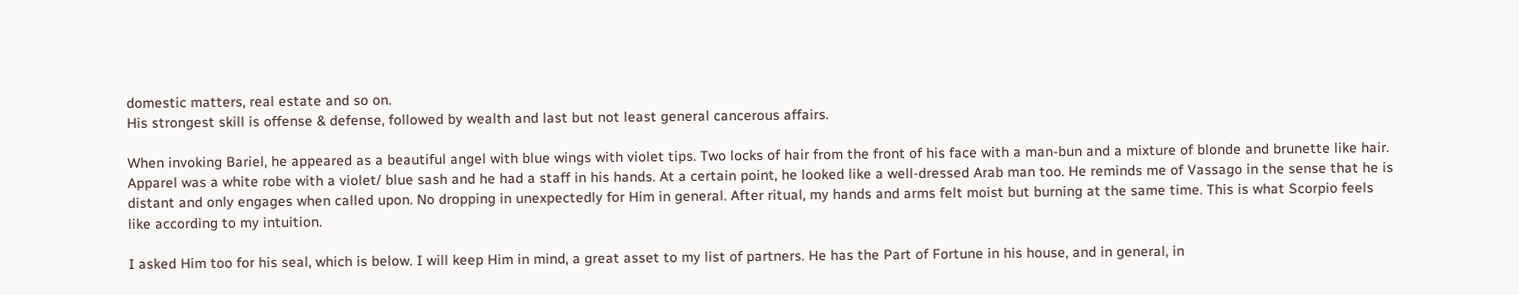domestic matters, real estate and so on.
His strongest skill is offense & defense, followed by wealth and last but not least general cancerous affairs.

When invoking Bariel, he appeared as a beautiful angel with blue wings with violet tips. Two locks of hair from the front of his face with a man-bun and a mixture of blonde and brunette like hair. Apparel was a white robe with a violet/ blue sash and he had a staff in his hands. At a certain point, he looked like a well-dressed Arab man too. He reminds me of Vassago in the sense that he is distant and only engages when called upon. No dropping in unexpectedly for Him in general. After ritual, my hands and arms felt moist but burning at the same time. This is what Scorpio feels like according to my intuition.

I asked Him too for his seal, which is below. I will keep Him in mind, a great asset to my list of partners. He has the Part of Fortune in his house, and in general, in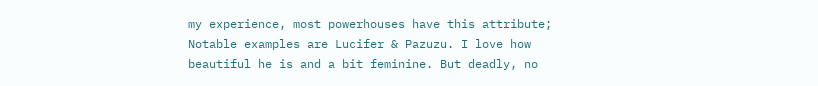my experience, most powerhouses have this attribute; Notable examples are Lucifer & Pazuzu. I love how beautiful he is and a bit feminine. But deadly, no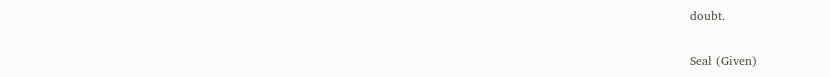doubt.

Seal (Given)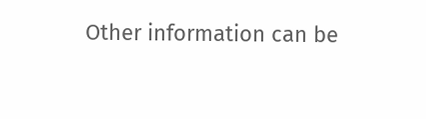Other information can be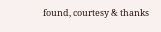found, courtesy & thanks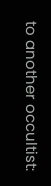to another occultist: